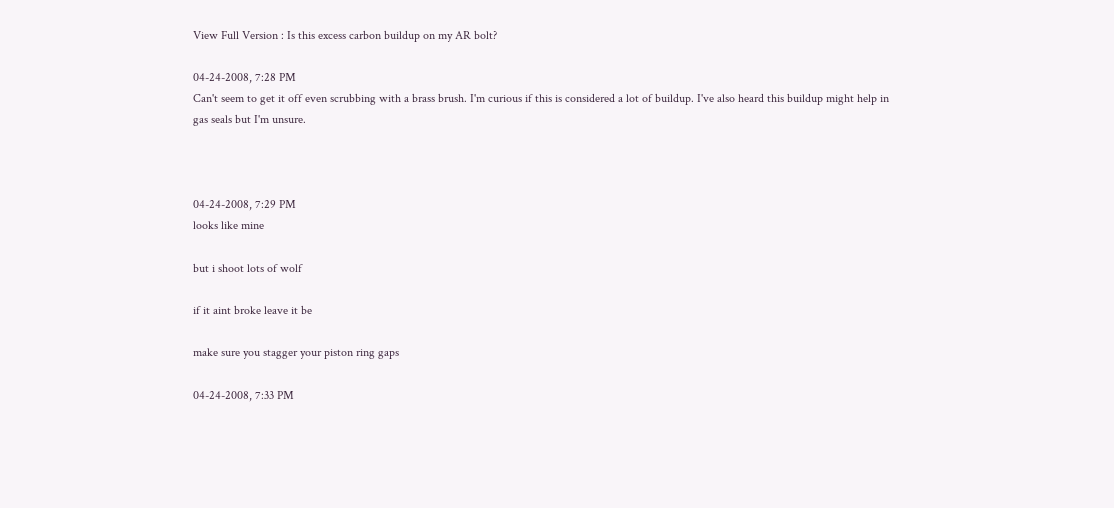View Full Version : Is this excess carbon buildup on my AR bolt?

04-24-2008, 7:28 PM
Can't seem to get it off even scrubbing with a brass brush. I'm curious if this is considered a lot of buildup. I've also heard this buildup might help in gas seals but I'm unsure.



04-24-2008, 7:29 PM
looks like mine

but i shoot lots of wolf

if it aint broke leave it be

make sure you stagger your piston ring gaps

04-24-2008, 7:33 PM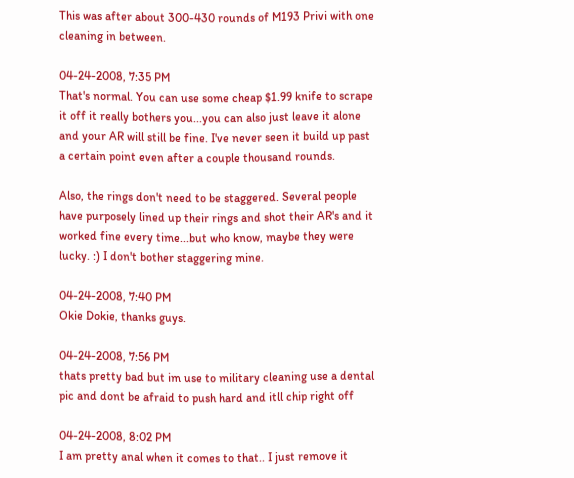This was after about 300-430 rounds of M193 Privi with one cleaning in between.

04-24-2008, 7:35 PM
That's normal. You can use some cheap $1.99 knife to scrape it off it really bothers you...you can also just leave it alone and your AR will still be fine. I've never seen it build up past a certain point even after a couple thousand rounds.

Also, the rings don't need to be staggered. Several people have purposely lined up their rings and shot their AR's and it worked fine every time...but who know, maybe they were lucky. :) I don't bother staggering mine.

04-24-2008, 7:40 PM
Okie Dokie, thanks guys.

04-24-2008, 7:56 PM
thats pretty bad but im use to military cleaning use a dental pic and dont be afraid to push hard and itll chip right off

04-24-2008, 8:02 PM
I am pretty anal when it comes to that.. I just remove it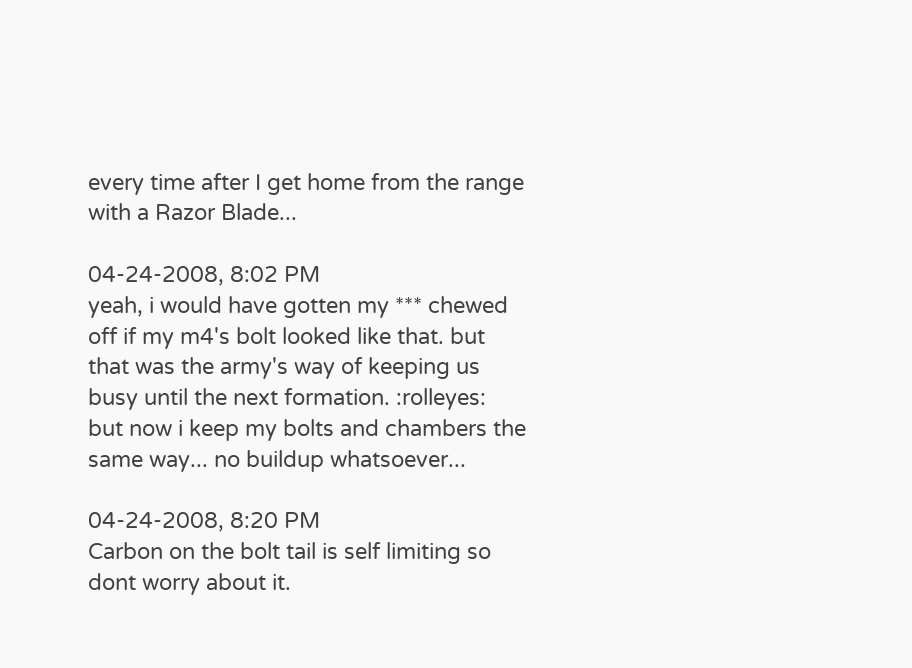every time after I get home from the range with a Razor Blade...

04-24-2008, 8:02 PM
yeah, i would have gotten my *** chewed off if my m4's bolt looked like that. but that was the army's way of keeping us busy until the next formation. :rolleyes:
but now i keep my bolts and chambers the same way... no buildup whatsoever...

04-24-2008, 8:20 PM
Carbon on the bolt tail is self limiting so dont worry about it.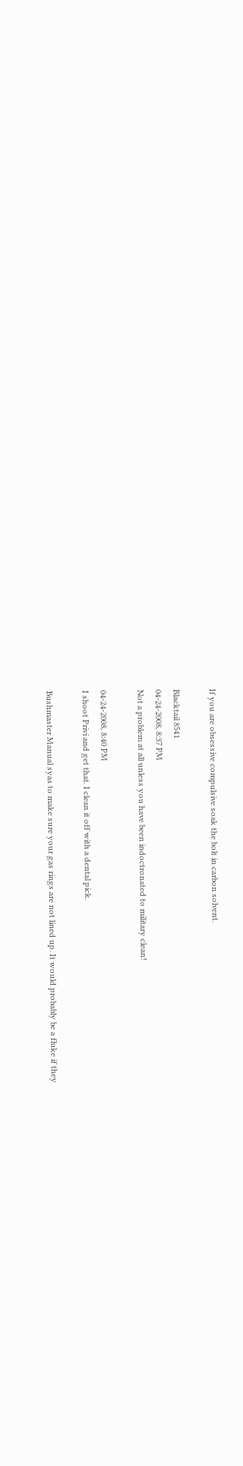If you are obsessive compulsive soak the bolt in carbon solvent.

Blacktail 8541
04-24-2008, 8:37 PM
Not a problem at all unless you have been indoctronated to military clean!

04-24-2008, 8:40 PM
I shoot Privi and get that. I clean it off with a dental pick.

Bushmaster Manual syas to make sure your gas rings are not lined up. It would probably be a fluke if they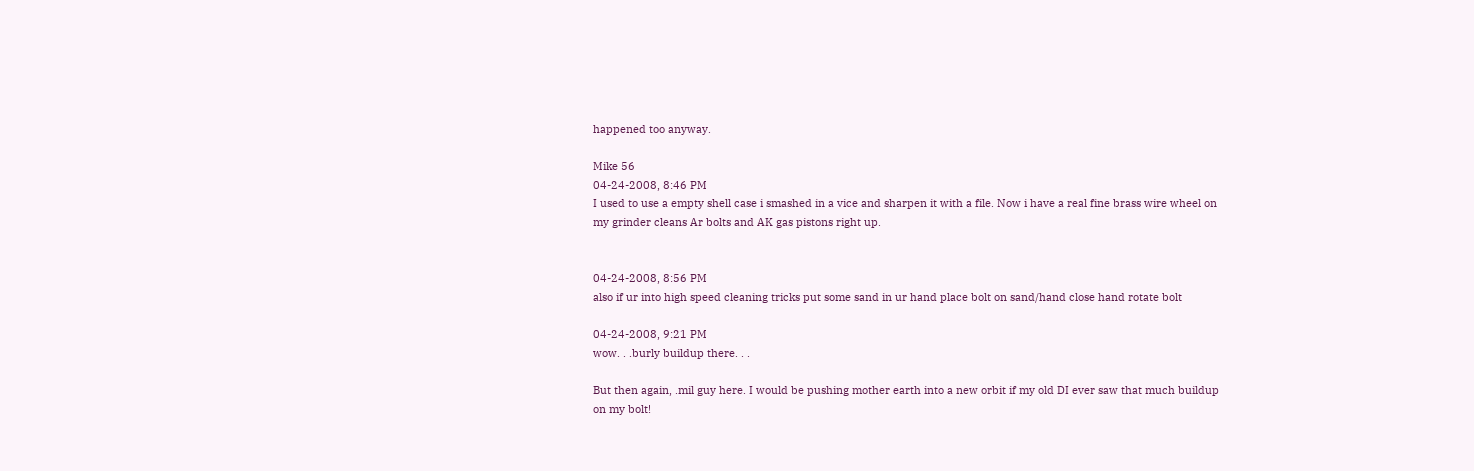happened too anyway.

Mike 56
04-24-2008, 8:46 PM
I used to use a empty shell case i smashed in a vice and sharpen it with a file. Now i have a real fine brass wire wheel on my grinder cleans Ar bolts and AK gas pistons right up.


04-24-2008, 8:56 PM
also if ur into high speed cleaning tricks put some sand in ur hand place bolt on sand/hand close hand rotate bolt

04-24-2008, 9:21 PM
wow. . .burly buildup there. . .

But then again, .mil guy here. I would be pushing mother earth into a new orbit if my old DI ever saw that much buildup on my bolt!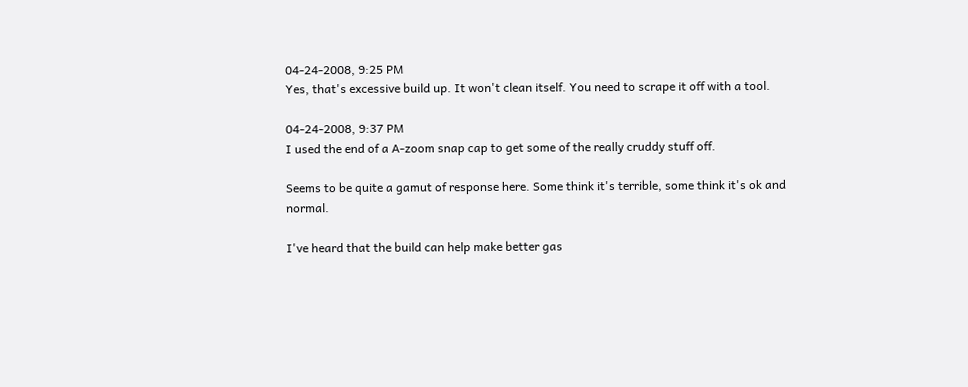04-24-2008, 9:25 PM
Yes, that's excessive build up. It won't clean itself. You need to scrape it off with a tool.

04-24-2008, 9:37 PM
I used the end of a A-zoom snap cap to get some of the really cruddy stuff off.

Seems to be quite a gamut of response here. Some think it's terrible, some think it's ok and normal.

I've heard that the build can help make better gas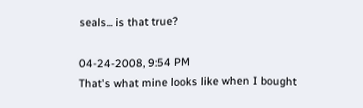seals... is that true?

04-24-2008, 9:54 PM
That's what mine looks like when I bought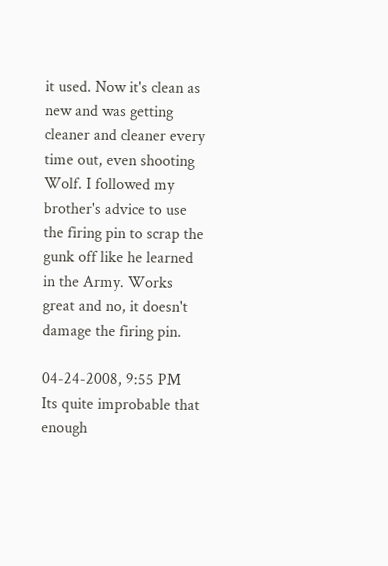it used. Now it's clean as new and was getting cleaner and cleaner every time out, even shooting Wolf. I followed my brother's advice to use the firing pin to scrap the gunk off like he learned in the Army. Works great and no, it doesn't damage the firing pin.

04-24-2008, 9:55 PM
Its quite improbable that enough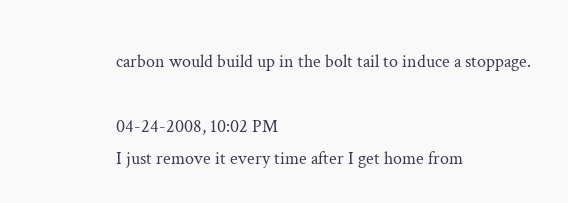carbon would build up in the bolt tail to induce a stoppage.

04-24-2008, 10:02 PM
I just remove it every time after I get home from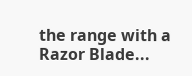the range with a Razor Blade...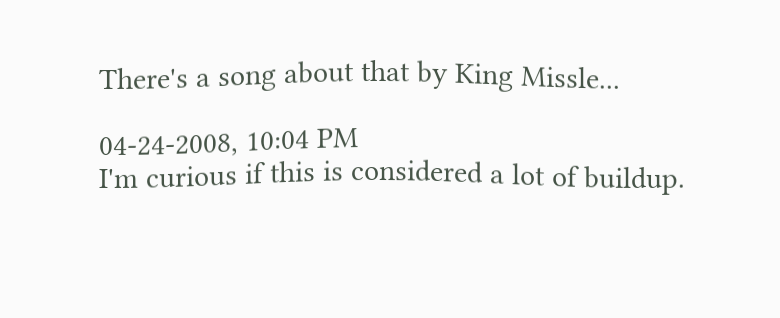There's a song about that by King Missle...

04-24-2008, 10:04 PM
I'm curious if this is considered a lot of buildup.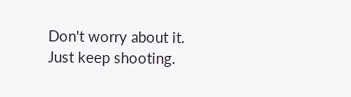Don't worry about it.
Just keep shooting.